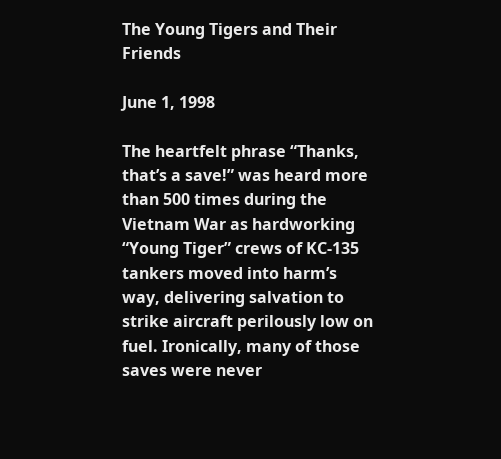The Young Tigers and Their Friends

June 1, 1998

The heartfelt phrase “Thanks, that’s a save!” was heard more than 500 times during the Vietnam War as hardworking “Young Tiger” crews of KC-135 tankers moved into harm’s way, delivering salvation to strike aircraft perilously low on fuel. Ironically, many of those saves were never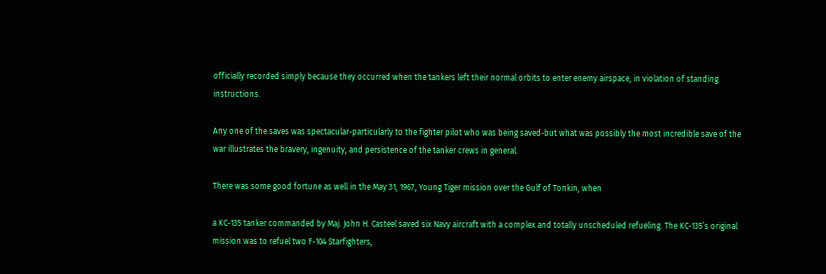officially recorded simply because they occurred when the tankers left their normal orbits to enter enemy airspace, in violation of standing instructions.

Any one of the saves was spectacular-particularly to the fighter pilot who was being saved-but what was possibly the most incredible save of the war illustrates the bravery, ingenuity, and persistence of the tanker crews in general.

There was some good fortune as well in the May 31, 1967, Young Tiger mission over the Gulf of Tonkin, when

a KC-135 tanker commanded by Maj. John H. Casteel saved six Navy aircraft with a complex and totally unscheduled refueling. The KC-135’s original mission was to refuel two F-104 Starfighters,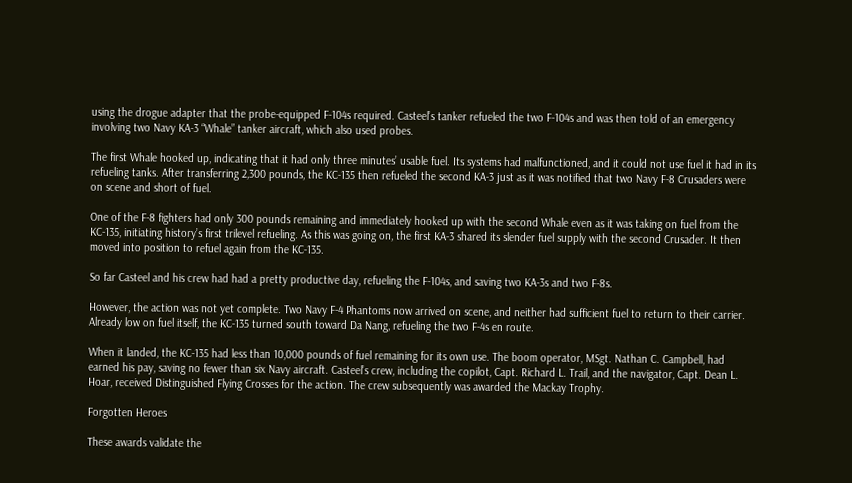using the drogue adapter that the probe-equipped F-104s required. Casteel’s tanker refueled the two F-104s and was then told of an emergency involving two Navy KA-3 “Whale” tanker aircraft, which also used probes.

The first Whale hooked up, indicating that it had only three minutes’ usable fuel. Its systems had malfunctioned, and it could not use fuel it had in its refueling tanks. After transferring 2,300 pounds, the KC-135 then refueled the second KA-3 just as it was notified that two Navy F-8 Crusaders were on scene and short of fuel.

One of the F-8 fighters had only 300 pounds remaining and immediately hooked up with the second Whale even as it was taking on fuel from the KC-135, initiating history’s first trilevel refueling. As this was going on, the first KA-3 shared its slender fuel supply with the second Crusader. It then moved into position to refuel again from the KC-135.

So far Casteel and his crew had had a pretty productive day, refueling the F-104s, and saving two KA-3s and two F-8s.

However, the action was not yet complete. Two Navy F-4 Phantoms now arrived on scene, and neither had sufficient fuel to return to their carrier. Already low on fuel itself, the KC-135 turned south toward Da Nang, refueling the two F-4s en route.

When it landed, the KC-135 had less than 10,000 pounds of fuel remaining for its own use. The boom operator, MSgt. Nathan C. Campbell, had earned his pay, saving no fewer than six Navy aircraft. Casteel’s crew, including the copilot, Capt. Richard L. Trail, and the navigator, Capt. Dean L. Hoar, received Distinguished Flying Crosses for the action. The crew subsequently was awarded the Mackay Trophy.

Forgotten Heroes

These awards validate the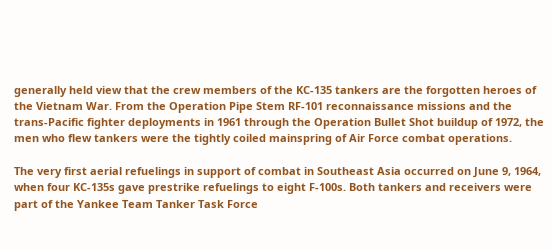generally held view that the crew members of the KC-135 tankers are the forgotten heroes of the Vietnam War. From the Operation Pipe Stem RF-101 reconnaissance missions and the trans-Pacific fighter deployments in 1961 through the Operation Bullet Shot buildup of 1972, the men who flew tankers were the tightly coiled mainspring of Air Force combat operations.

The very first aerial refuelings in support of combat in Southeast Asia occurred on June 9, 1964, when four KC-135s gave prestrike refuelings to eight F-100s. Both tankers and receivers were part of the Yankee Team Tanker Task Force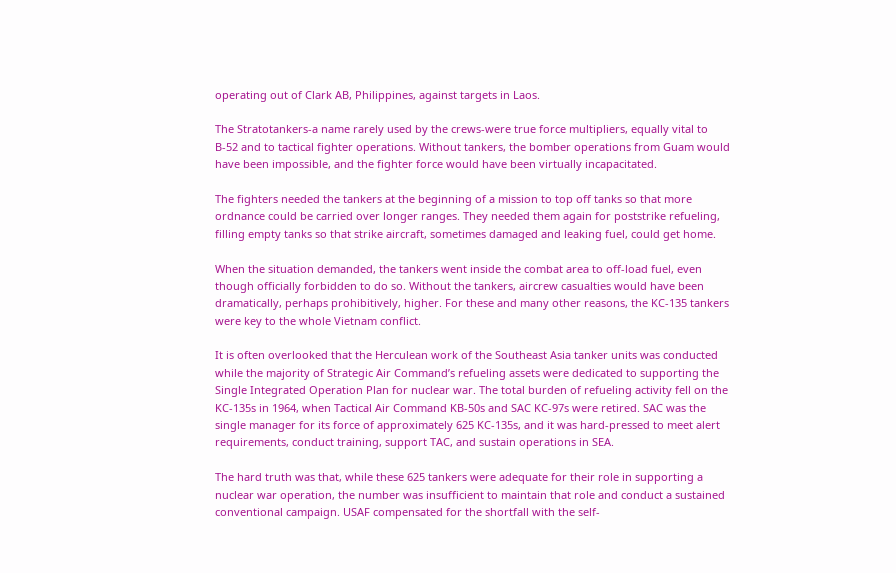operating out of Clark AB, Philippines, against targets in Laos.

The Stratotankers-a name rarely used by the crews-were true force multipliers, equally vital to B-52 and to tactical fighter operations. Without tankers, the bomber operations from Guam would have been impossible, and the fighter force would have been virtually incapacitated.

The fighters needed the tankers at the beginning of a mission to top off tanks so that more ordnance could be carried over longer ranges. They needed them again for poststrike refueling, filling empty tanks so that strike aircraft, sometimes damaged and leaking fuel, could get home.

When the situation demanded, the tankers went inside the combat area to off-load fuel, even though officially forbidden to do so. Without the tankers, aircrew casualties would have been dramatically, perhaps prohibitively, higher. For these and many other reasons, the KC-135 tankers were key to the whole Vietnam conflict.

It is often overlooked that the Herculean work of the Southeast Asia tanker units was conducted while the majority of Strategic Air Command’s refueling assets were dedicated to supporting the Single Integrated Operation Plan for nuclear war. The total burden of refueling activity fell on the KC-135s in 1964, when Tactical Air Command KB-50s and SAC KC-97s were retired. SAC was the single manager for its force of approximately 625 KC-135s, and it was hard-pressed to meet alert requirements, conduct training, support TAC, and sustain operations in SEA.

The hard truth was that, while these 625 tankers were adequate for their role in supporting a nuclear war operation, the number was insufficient to maintain that role and conduct a sustained conventional campaign. USAF compensated for the shortfall with the self-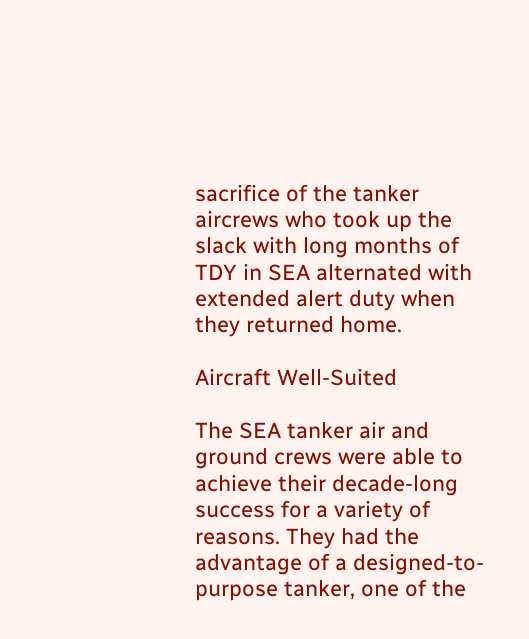sacrifice of the tanker aircrews who took up the slack with long months of TDY in SEA alternated with extended alert duty when they returned home.

Aircraft Well-Suited

The SEA tanker air and ground crews were able to achieve their decade-long success for a variety of reasons. They had the advantage of a designed-to-purpose tanker, one of the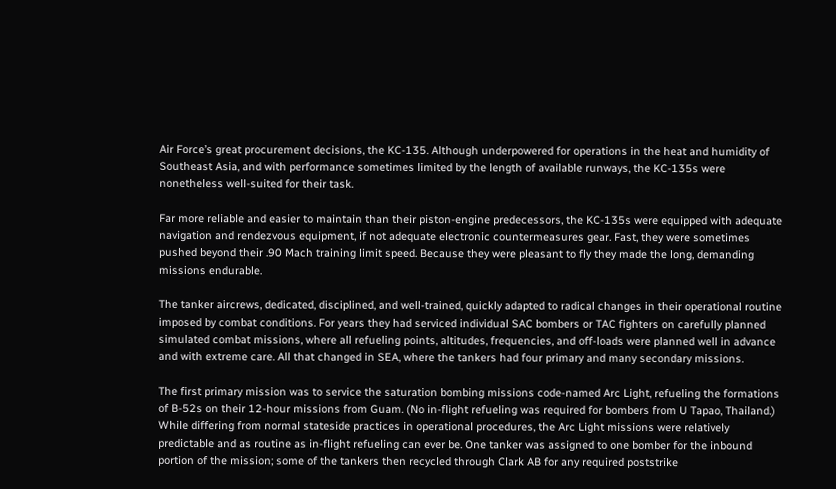Air Force’s great procurement decisions, the KC-135. Although underpowered for operations in the heat and humidity of Southeast Asia, and with performance sometimes limited by the length of available runways, the KC-135s were nonetheless well-suited for their task.

Far more reliable and easier to maintain than their piston-engine predecessors, the KC-135s were equipped with adequate navigation and rendezvous equipment, if not adequate electronic countermeasures gear. Fast, they were sometimes pushed beyond their .90 Mach training limit speed. Because they were pleasant to fly they made the long, demanding missions endurable.

The tanker aircrews, dedicated, disciplined, and well-trained, quickly adapted to radical changes in their operational routine imposed by combat conditions. For years they had serviced individual SAC bombers or TAC fighters on carefully planned simulated combat missions, where all refueling points, altitudes, frequencies, and off-loads were planned well in advance and with extreme care. All that changed in SEA, where the tankers had four primary and many secondary missions.

The first primary mission was to service the saturation bombing missions code-named Arc Light, refueling the formations of B-52s on their 12-hour missions from Guam. (No in-flight refueling was required for bombers from U Tapao, Thailand.) While differing from normal stateside practices in operational procedures, the Arc Light missions were relatively predictable and as routine as in-flight refueling can ever be. One tanker was assigned to one bomber for the inbound portion of the mission; some of the tankers then recycled through Clark AB for any required poststrike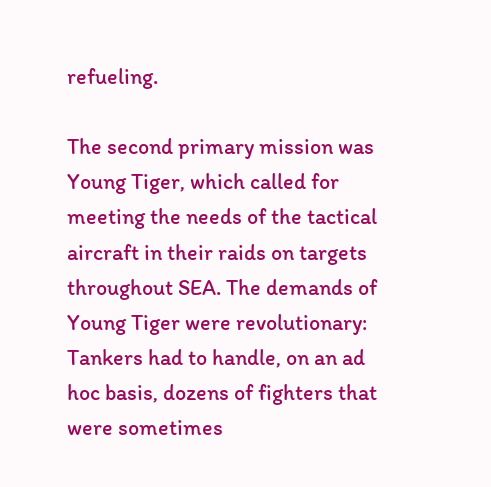refueling.

The second primary mission was Young Tiger, which called for meeting the needs of the tactical aircraft in their raids on targets throughout SEA. The demands of Young Tiger were revolutionary: Tankers had to handle, on an ad hoc basis, dozens of fighters that were sometimes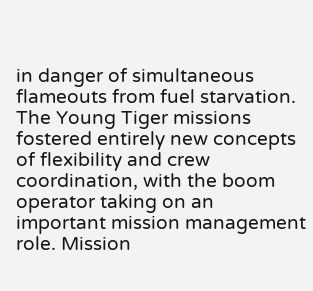in danger of simultaneous flameouts from fuel starvation. The Young Tiger missions fostered entirely new concepts of flexibility and crew coordination, with the boom operator taking on an important mission management role. Mission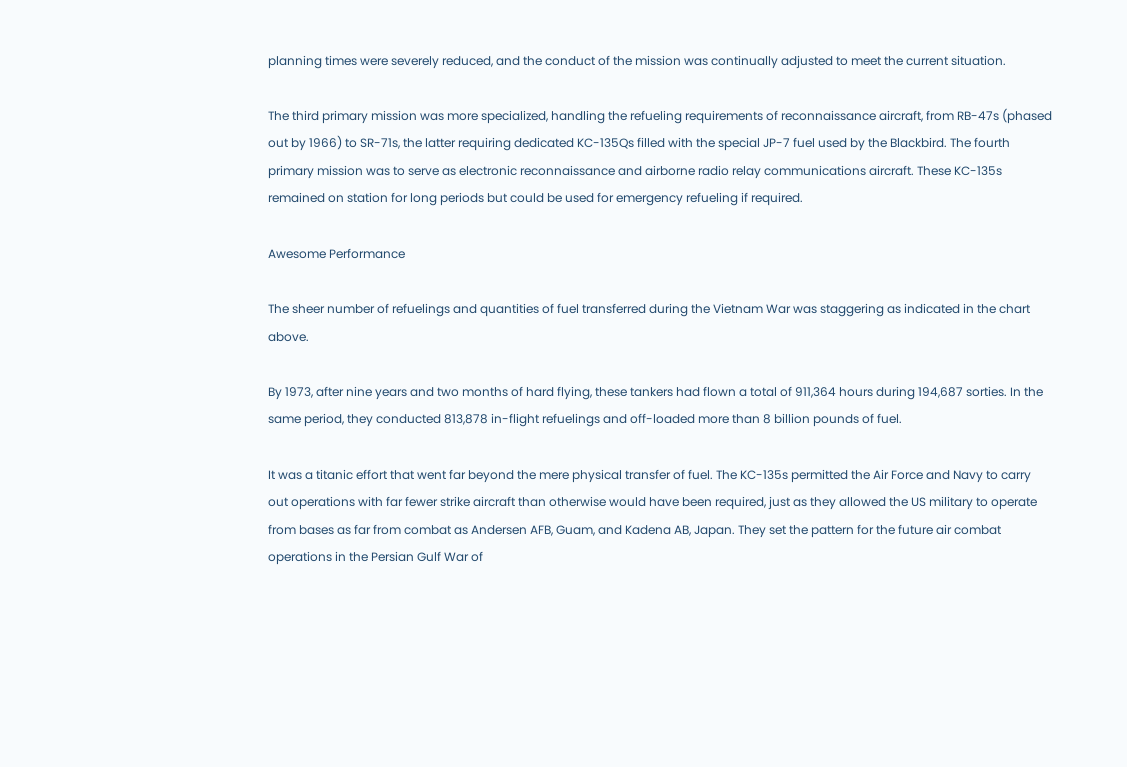planning times were severely reduced, and the conduct of the mission was continually adjusted to meet the current situation.

The third primary mission was more specialized, handling the refueling requirements of reconnaissance aircraft, from RB-47s (phased out by 1966) to SR-71s, the latter requiring dedicated KC-135Qs filled with the special JP-7 fuel used by the Blackbird. The fourth primary mission was to serve as electronic reconnaissance and airborne radio relay communications aircraft. These KC-135s remained on station for long periods but could be used for emergency refueling if required.

Awesome Performance

The sheer number of refuelings and quantities of fuel transferred during the Vietnam War was staggering as indicated in the chart above.

By 1973, after nine years and two months of hard flying, these tankers had flown a total of 911,364 hours during 194,687 sorties. In the same period, they conducted 813,878 in-flight refuelings and off-loaded more than 8 billion pounds of fuel.

It was a titanic effort that went far beyond the mere physical transfer of fuel. The KC-135s permitted the Air Force and Navy to carry out operations with far fewer strike aircraft than otherwise would have been required, just as they allowed the US military to operate from bases as far from combat as Andersen AFB, Guam, and Kadena AB, Japan. They set the pattern for the future air combat operations in the Persian Gulf War of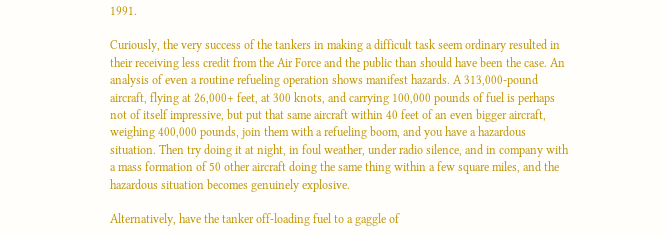1991.

Curiously, the very success of the tankers in making a difficult task seem ordinary resulted in their receiving less credit from the Air Force and the public than should have been the case. An analysis of even a routine refueling operation shows manifest hazards. A 313,000-pound aircraft, flying at 26,000+ feet, at 300 knots, and carrying 100,000 pounds of fuel is perhaps not of itself impressive, but put that same aircraft within 40 feet of an even bigger aircraft, weighing 400,000 pounds, join them with a refueling boom, and you have a hazardous situation. Then try doing it at night, in foul weather, under radio silence, and in company with a mass formation of 50 other aircraft doing the same thing within a few square miles, and the hazardous situation becomes genuinely explosive.

Alternatively, have the tanker off-loading fuel to a gaggle of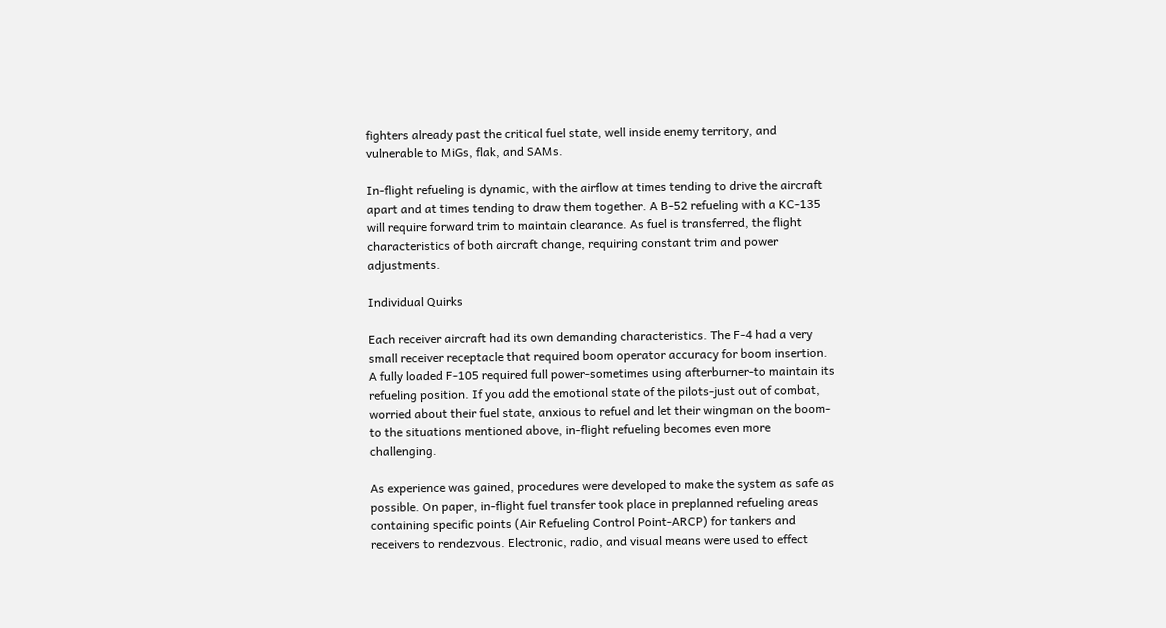fighters already past the critical fuel state, well inside enemy territory, and vulnerable to MiGs, flak, and SAMs.

In-flight refueling is dynamic, with the airflow at times tending to drive the aircraft apart and at times tending to draw them together. A B-52 refueling with a KC-135 will require forward trim to maintain clearance. As fuel is transferred, the flight characteristics of both aircraft change, requiring constant trim and power adjustments.

Individual Quirks

Each receiver aircraft had its own demanding characteristics. The F-4 had a very small receiver receptacle that required boom operator accuracy for boom insertion. A fully loaded F-105 required full power-sometimes using afterburner-to maintain its refueling position. If you add the emotional state of the pilots-just out of combat, worried about their fuel state, anxious to refuel and let their wingman on the boom-to the situations mentioned above, in-flight refueling becomes even more challenging.

As experience was gained, procedures were developed to make the system as safe as possible. On paper, in-flight fuel transfer took place in preplanned refueling areas containing specific points (Air Refueling Control Point-ARCP) for tankers and receivers to rendezvous. Electronic, radio, and visual means were used to effect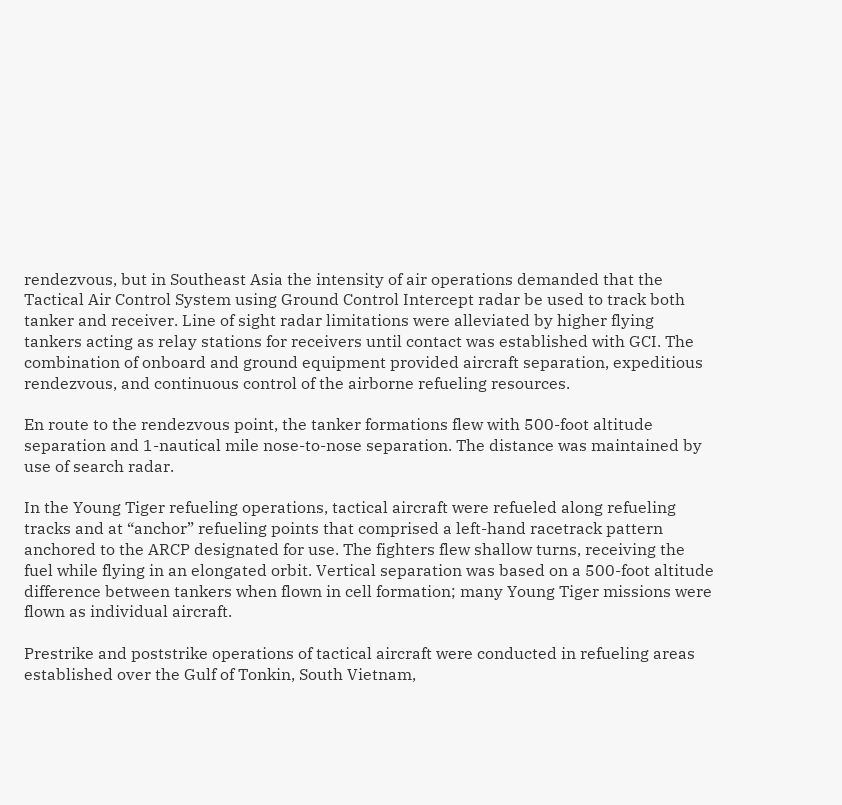rendezvous, but in Southeast Asia the intensity of air operations demanded that the Tactical Air Control System using Ground Control Intercept radar be used to track both tanker and receiver. Line of sight radar limitations were alleviated by higher flying tankers acting as relay stations for receivers until contact was established with GCI. The combination of onboard and ground equipment provided aircraft separation, expeditious rendezvous, and continuous control of the airborne refueling resources.

En route to the rendezvous point, the tanker formations flew with 500-foot altitude separation and 1-nautical mile nose-to-nose separation. The distance was maintained by use of search radar.

In the Young Tiger refueling operations, tactical aircraft were refueled along refueling tracks and at “anchor” refueling points that comprised a left-hand racetrack pattern anchored to the ARCP designated for use. The fighters flew shallow turns, receiving the fuel while flying in an elongated orbit. Vertical separation was based on a 500-foot altitude difference between tankers when flown in cell formation; many Young Tiger missions were flown as individual aircraft.

Prestrike and poststrike operations of tactical aircraft were conducted in refueling areas established over the Gulf of Tonkin, South Vietnam,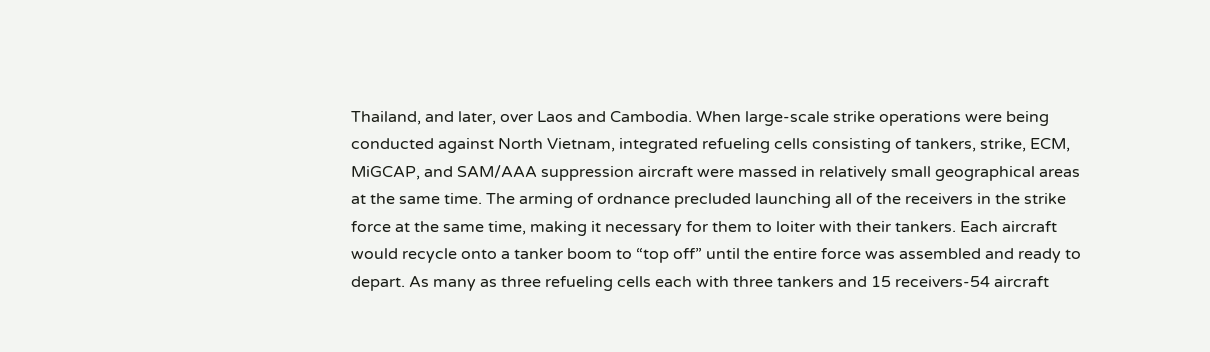Thailand, and later, over Laos and Cambodia. When large-scale strike operations were being conducted against North Vietnam, integrated refueling cells consisting of tankers, strike, ECM, MiGCAP, and SAM/AAA suppression aircraft were massed in relatively small geographical areas at the same time. The arming of ordnance precluded launching all of the receivers in the strike force at the same time, making it necessary for them to loiter with their tankers. Each aircraft would recycle onto a tanker boom to “top off” until the entire force was assembled and ready to depart. As many as three refueling cells each with three tankers and 15 receivers-54 aircraft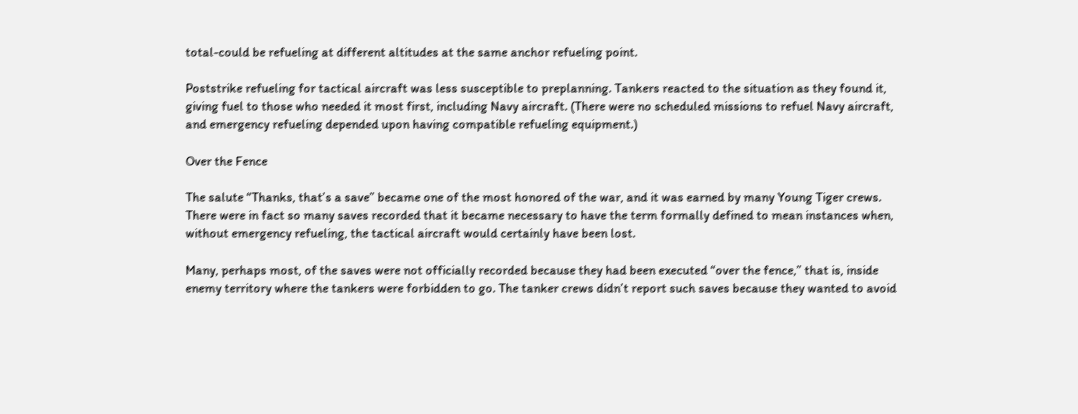total-could be refueling at different altitudes at the same anchor refueling point.

Poststrike refueling for tactical aircraft was less susceptible to preplanning. Tankers reacted to the situation as they found it, giving fuel to those who needed it most first, including Navy aircraft. (There were no scheduled missions to refuel Navy aircraft, and emergency refueling depended upon having compatible refueling equipment.)

Over the Fence

The salute “Thanks, that’s a save” became one of the most honored of the war, and it was earned by many Young Tiger crews. There were in fact so many saves recorded that it became necessary to have the term formally defined to mean instances when, without emergency refueling, the tactical aircraft would certainly have been lost.

Many, perhaps most, of the saves were not officially recorded because they had been executed “over the fence,” that is, inside enemy territory where the tankers were forbidden to go. The tanker crews didn’t report such saves because they wanted to avoid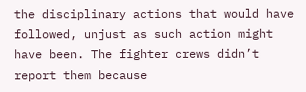the disciplinary actions that would have followed, unjust as such action might have been. The fighter crews didn’t report them because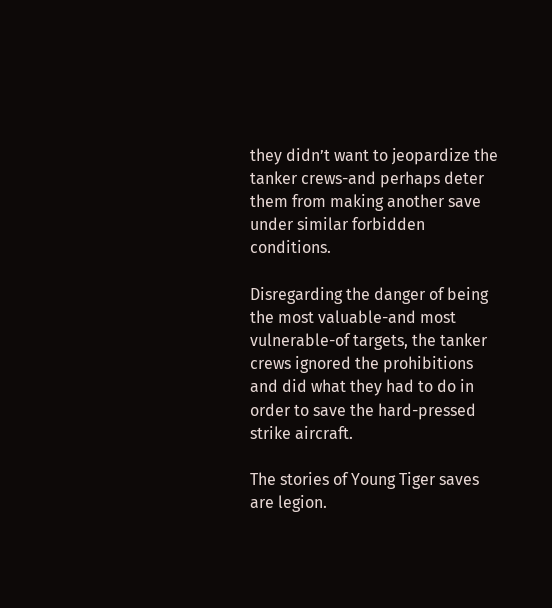they didn’t want to jeopardize the tanker crews-and perhaps deter them from making another save under similar forbidden conditions.

Disregarding the danger of being the most valuable-and most vulnerable-of targets, the tanker crews ignored the prohibitions and did what they had to do in order to save the hard-pressed strike aircraft.

The stories of Young Tiger saves are legion.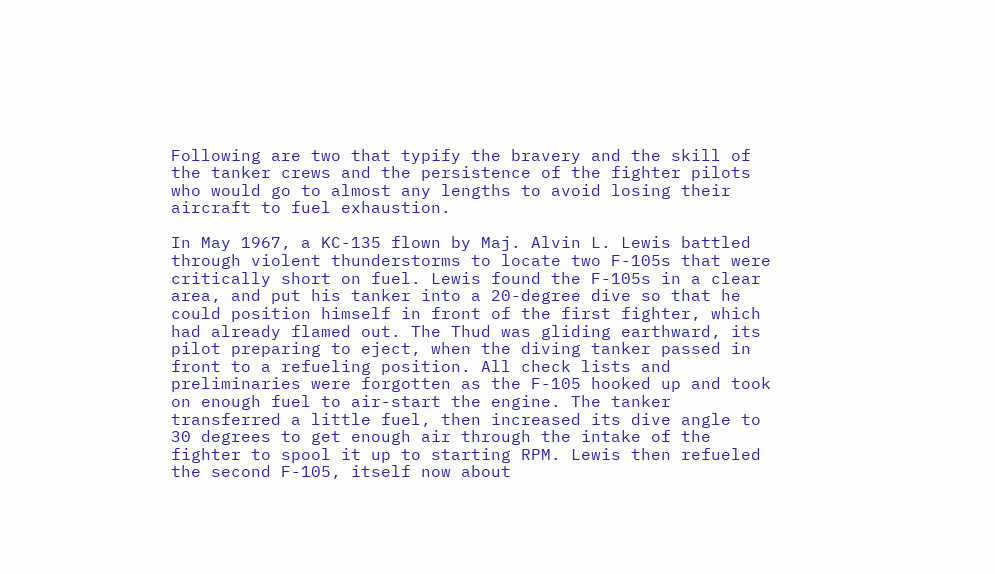Following are two that typify the bravery and the skill of the tanker crews and the persistence of the fighter pilots who would go to almost any lengths to avoid losing their aircraft to fuel exhaustion.

In May 1967, a KC-135 flown by Maj. Alvin L. Lewis battled through violent thunderstorms to locate two F-105s that were critically short on fuel. Lewis found the F-105s in a clear area, and put his tanker into a 20-degree dive so that he could position himself in front of the first fighter, which had already flamed out. The Thud was gliding earthward, its pilot preparing to eject, when the diving tanker passed in front to a refueling position. All check lists and preliminaries were forgotten as the F-105 hooked up and took on enough fuel to air-start the engine. The tanker transferred a little fuel, then increased its dive angle to 30 degrees to get enough air through the intake of the fighter to spool it up to starting RPM. Lewis then refueled the second F-105, itself now about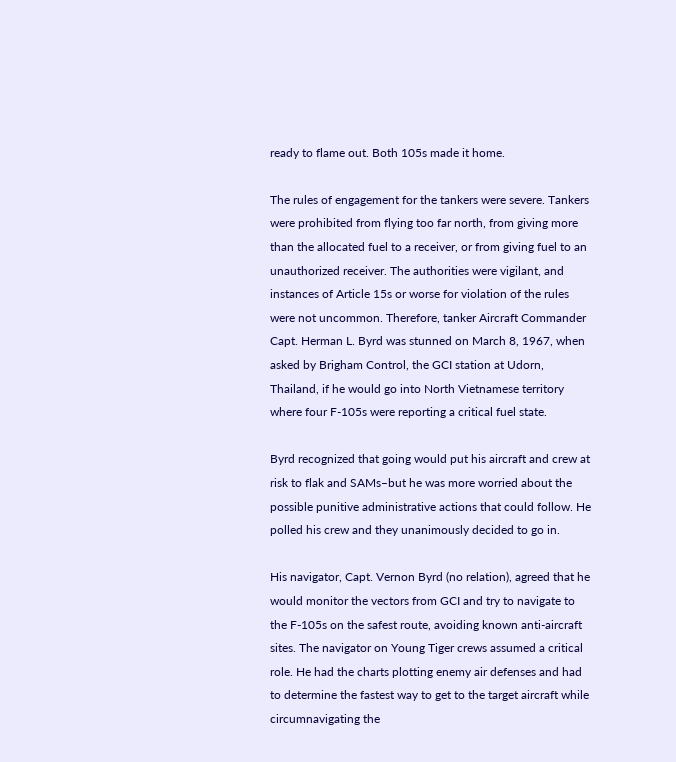ready to flame out. Both 105s made it home.

The rules of engagement for the tankers were severe. Tankers were prohibited from flying too far north, from giving more than the allocated fuel to a receiver, or from giving fuel to an unauthorized receiver. The authorities were vigilant, and instances of Article 15s or worse for violation of the rules were not uncommon. Therefore, tanker Aircraft Commander Capt. Herman L. Byrd was stunned on March 8, 1967, when asked by Brigham Control, the GCI station at Udorn, Thailand, if he would go into North Vietnamese territory where four F-105s were reporting a critical fuel state.

Byrd recognized that going would put his aircraft and crew at risk to flak and SAMs–but he was more worried about the possible punitive administrative actions that could follow. He polled his crew and they unanimously decided to go in.

His navigator, Capt. Vernon Byrd (no relation), agreed that he would monitor the vectors from GCI and try to navigate to the F-105s on the safest route, avoiding known anti-aircraft sites. The navigator on Young Tiger crews assumed a critical role. He had the charts plotting enemy air defenses and had to determine the fastest way to get to the target aircraft while circumnavigating the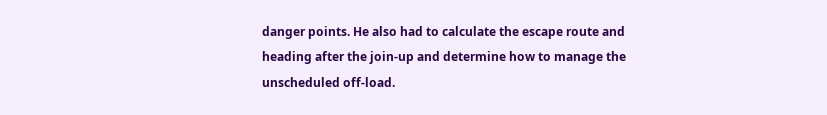danger points. He also had to calculate the escape route and heading after the join-up and determine how to manage the unscheduled off-load.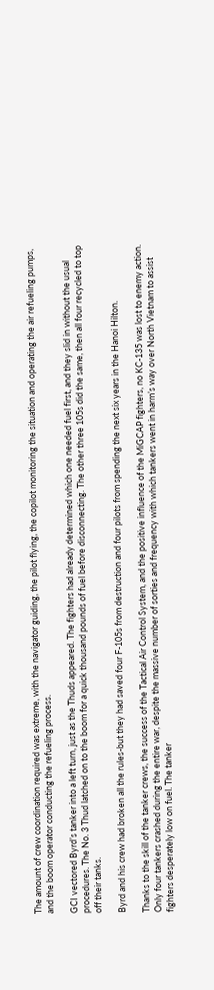The amount of crew coordination required was extreme, with the navigator guiding, the pilot flying, the copilot monitoring the situation and operating the air refueling pumps, and the boom operator conducting the refueling process.

GCI vectored Byrd’s tanker into a left turn, just as the Thuds appeared. The fighters had already determined which one needed fuel first, and they slid in without the usual procedures. The No. 3 Thud latched on to the boom for a quick thousand pounds of fuel before disconnecting. The other three 105s did the same, then all four recycled to top off their tanks.

Byrd and his crew had broken all the rules-but they had saved four F-105s from destruction and four pilots from spending the next six years in the Hanoi Hilton.

Thanks to the skill of the tanker crews, the success of the Tactical Air Control System, and the positive influence of the MiGCAP fighters, no KC-135 was lost to enemy action. Only four tankers crashed during the entire war, despite the massive number of sorties and frequency with which tankers went in harm’s way over North Vietnam to assist fighters desperately low on fuel. The tanker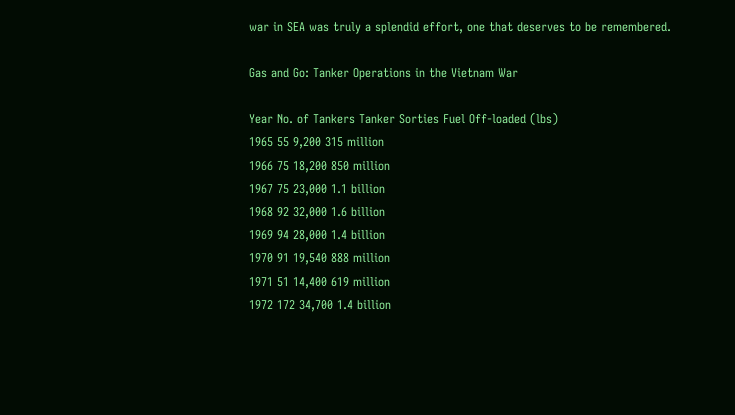war in SEA was truly a splendid effort, one that deserves to be remembered.

Gas and Go: Tanker Operations in the Vietnam War

Year No. of Tankers Tanker Sorties Fuel Off-loaded (lbs)
1965 55 9,200 315 million
1966 75 18,200 850 million
1967 75 23,000 1.1 billion
1968 92 32,000 1.6 billion
1969 94 28,000 1.4 billion
1970 91 19,540 888 million
1971 51 14,400 619 million
1972 172 34,700 1.4 billion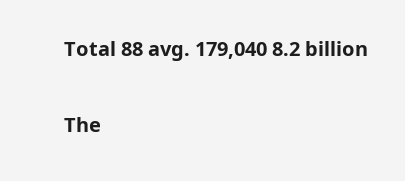Total 88 avg. 179,040 8.2 billion

The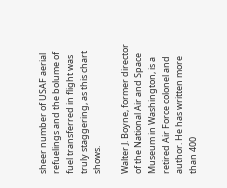sheer number of USAF aerial refuelings and the bolume of fuel transferred in flight was truly staggering, as this chart shows.

Walter J. Boyne, former director of the National Air and Space Museum in Washington, is a retired Air Force colonel and author. He has written more than 400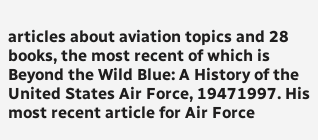articles about aviation topics and 28 books, the most recent of which is Beyond the Wild Blue: A History of the United States Air Force, 19471997. His most recent article for Air Force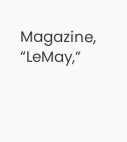Magazine, “LeMay,”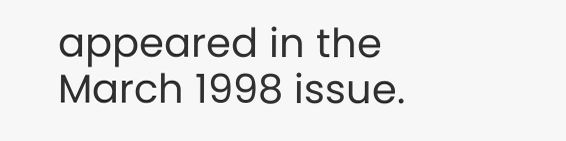appeared in the March 1998 issue.